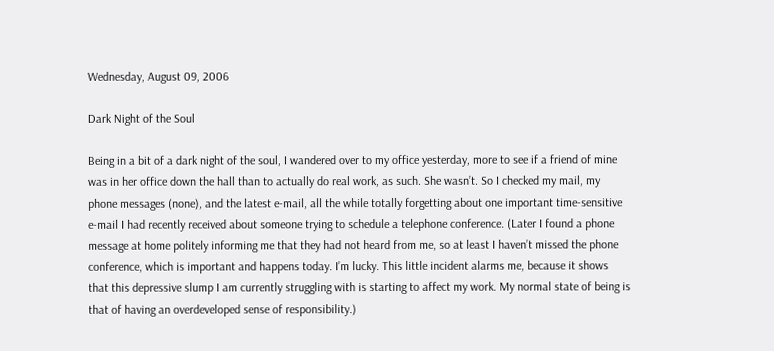Wednesday, August 09, 2006

Dark Night of the Soul

Being in a bit of a dark night of the soul, I wandered over to my office yesterday, more to see if a friend of mine was in her office down the hall than to actually do real work, as such. She wasn’t. So I checked my mail, my phone messages (none), and the latest e-mail, all the while totally forgetting about one important time-sensitive e-mail I had recently received about someone trying to schedule a telephone conference. (Later I found a phone message at home politely informing me that they had not heard from me, so at least I haven’t missed the phone conference, which is important and happens today. I’m lucky. This little incident alarms me, because it shows that this depressive slump I am currently struggling with is starting to affect my work. My normal state of being is that of having an overdeveloped sense of responsibility.)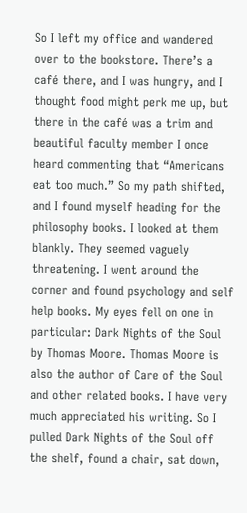So I left my office and wandered over to the bookstore. There’s a café there, and I was hungry, and I thought food might perk me up, but there in the café was a trim and beautiful faculty member I once heard commenting that “Americans eat too much.” So my path shifted, and I found myself heading for the philosophy books. I looked at them blankly. They seemed vaguely threatening. I went around the corner and found psychology and self help books. My eyes fell on one in particular: Dark Nights of the Soul by Thomas Moore. Thomas Moore is also the author of Care of the Soul and other related books. I have very much appreciated his writing. So I pulled Dark Nights of the Soul off the shelf, found a chair, sat down,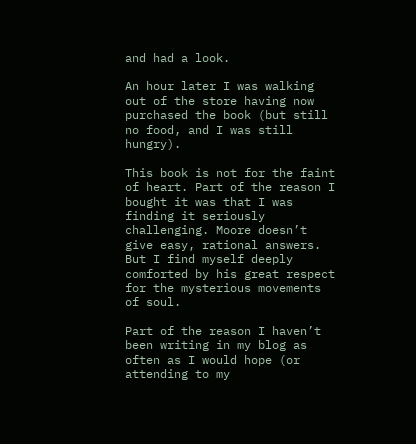and had a look.

An hour later I was walking out of the store having now purchased the book (but still no food, and I was still hungry).

This book is not for the faint of heart. Part of the reason I bought it was that I was finding it seriously challenging. Moore doesn’t give easy, rational answers. But I find myself deeply comforted by his great respect for the mysterious movements of soul.

Part of the reason I haven’t been writing in my blog as often as I would hope (or attending to my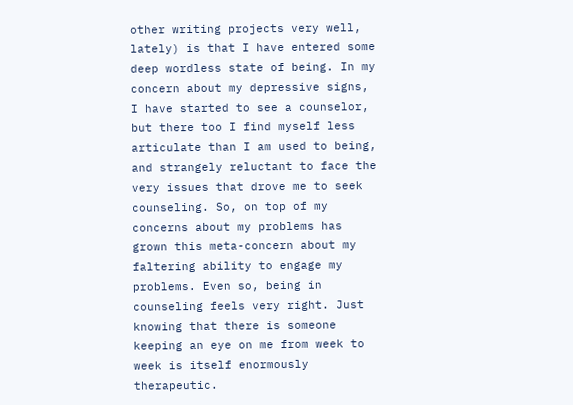other writing projects very well, lately) is that I have entered some deep wordless state of being. In my concern about my depressive signs, I have started to see a counselor, but there too I find myself less articulate than I am used to being, and strangely reluctant to face the very issues that drove me to seek counseling. So, on top of my concerns about my problems has grown this meta-concern about my faltering ability to engage my problems. Even so, being in counseling feels very right. Just knowing that there is someone keeping an eye on me from week to week is itself enormously therapeutic.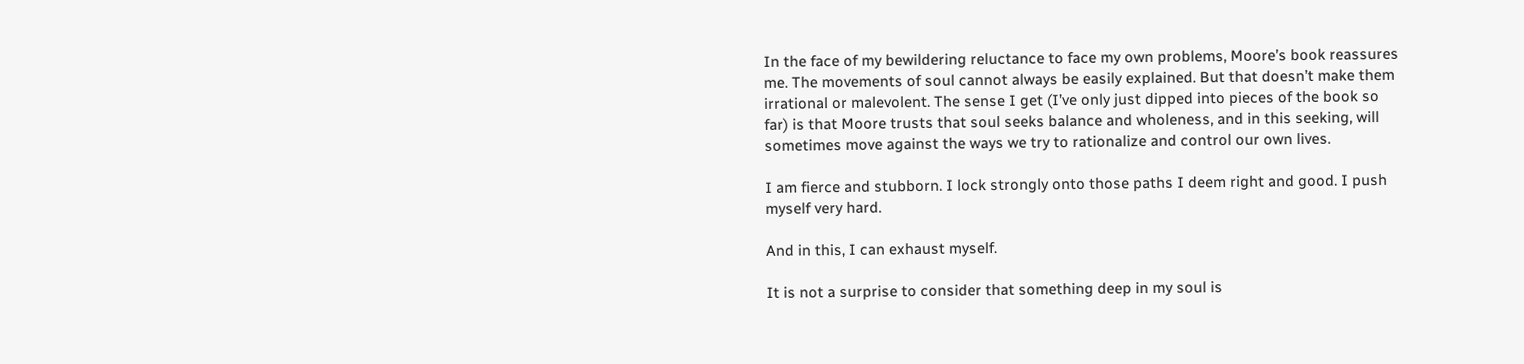In the face of my bewildering reluctance to face my own problems, Moore’s book reassures me. The movements of soul cannot always be easily explained. But that doesn’t make them irrational or malevolent. The sense I get (I’ve only just dipped into pieces of the book so far) is that Moore trusts that soul seeks balance and wholeness, and in this seeking, will sometimes move against the ways we try to rationalize and control our own lives.

I am fierce and stubborn. I lock strongly onto those paths I deem right and good. I push myself very hard.

And in this, I can exhaust myself.

It is not a surprise to consider that something deep in my soul is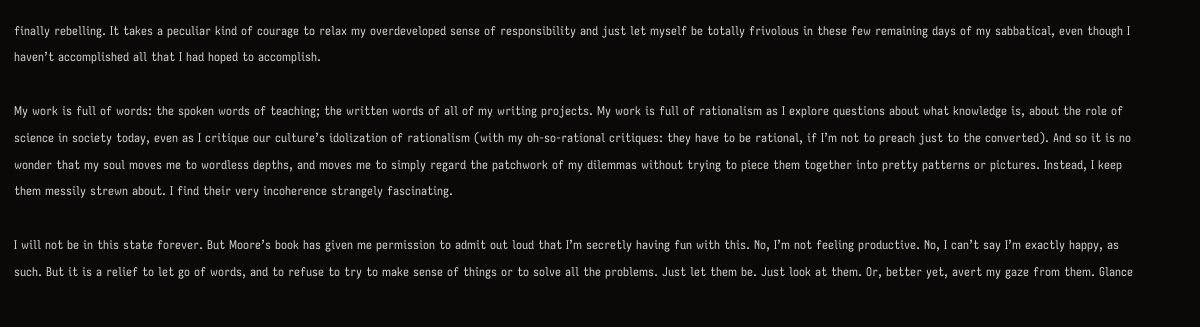finally rebelling. It takes a peculiar kind of courage to relax my overdeveloped sense of responsibility and just let myself be totally frivolous in these few remaining days of my sabbatical, even though I haven’t accomplished all that I had hoped to accomplish.

My work is full of words: the spoken words of teaching; the written words of all of my writing projects. My work is full of rationalism as I explore questions about what knowledge is, about the role of science in society today, even as I critique our culture’s idolization of rationalism (with my oh-so-rational critiques: they have to be rational, if I’m not to preach just to the converted). And so it is no wonder that my soul moves me to wordless depths, and moves me to simply regard the patchwork of my dilemmas without trying to piece them together into pretty patterns or pictures. Instead, I keep them messily strewn about. I find their very incoherence strangely fascinating.

I will not be in this state forever. But Moore’s book has given me permission to admit out loud that I’m secretly having fun with this. No, I’m not feeling productive. No, I can’t say I’m exactly happy, as such. But it is a relief to let go of words, and to refuse to try to make sense of things or to solve all the problems. Just let them be. Just look at them. Or, better yet, avert my gaze from them. Glance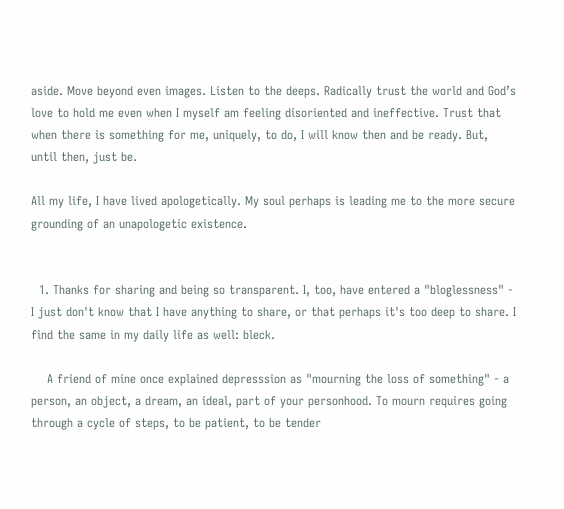aside. Move beyond even images. Listen to the deeps. Radically trust the world and God’s love to hold me even when I myself am feeling disoriented and ineffective. Trust that when there is something for me, uniquely, to do, I will know then and be ready. But, until then, just be.

All my life, I have lived apologetically. My soul perhaps is leading me to the more secure grounding of an unapologetic existence.


  1. Thanks for sharing and being so transparent. I, too, have entered a "bloglessness" - I just don't know that I have anything to share, or that perhaps it's too deep to share. I find the same in my daily life as well: bleck.

    A friend of mine once explained depresssion as "mourning the loss of something" - a person, an object, a dream, an ideal, part of your personhood. To mourn requires going through a cycle of steps, to be patient, to be tender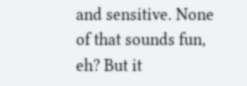and sensitive. None of that sounds fun, eh? But it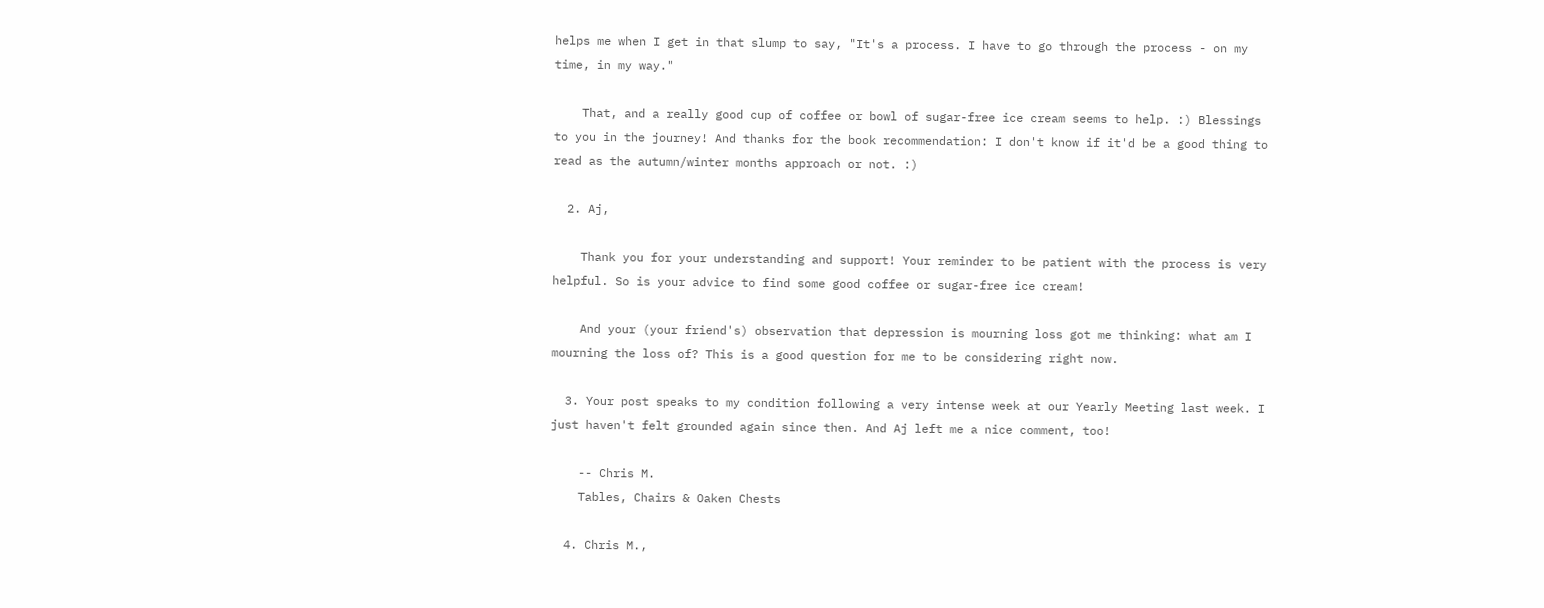helps me when I get in that slump to say, "It's a process. I have to go through the process - on my time, in my way."

    That, and a really good cup of coffee or bowl of sugar-free ice cream seems to help. :) Blessings to you in the journey! And thanks for the book recommendation: I don't know if it'd be a good thing to read as the autumn/winter months approach or not. :)

  2. Aj,

    Thank you for your understanding and support! Your reminder to be patient with the process is very helpful. So is your advice to find some good coffee or sugar-free ice cream!

    And your (your friend's) observation that depression is mourning loss got me thinking: what am I mourning the loss of? This is a good question for me to be considering right now.

  3. Your post speaks to my condition following a very intense week at our Yearly Meeting last week. I just haven't felt grounded again since then. And Aj left me a nice comment, too!

    -- Chris M.
    Tables, Chairs & Oaken Chests

  4. Chris M.,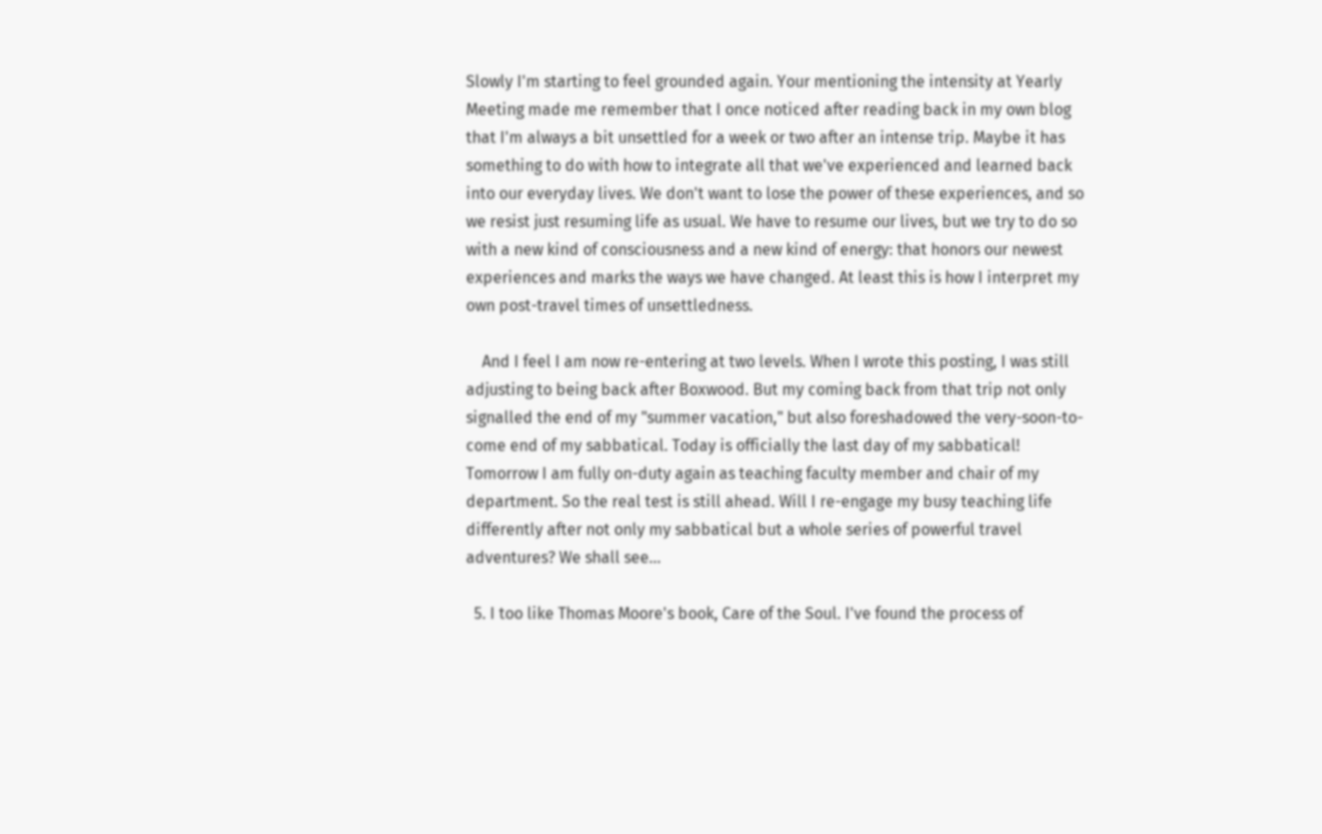Slowly I'm starting to feel grounded again. Your mentioning the intensity at Yearly Meeting made me remember that I once noticed after reading back in my own blog that I'm always a bit unsettled for a week or two after an intense trip. Maybe it has something to do with how to integrate all that we've experienced and learned back into our everyday lives. We don't want to lose the power of these experiences, and so we resist just resuming life as usual. We have to resume our lives, but we try to do so with a new kind of consciousness and a new kind of energy: that honors our newest experiences and marks the ways we have changed. At least this is how I interpret my own post-travel times of unsettledness.

    And I feel I am now re-entering at two levels. When I wrote this posting, I was still adjusting to being back after Boxwood. But my coming back from that trip not only signalled the end of my "summer vacation," but also foreshadowed the very-soon-to-come end of my sabbatical. Today is officially the last day of my sabbatical! Tomorrow I am fully on-duty again as teaching faculty member and chair of my department. So the real test is still ahead. Will I re-engage my busy teaching life differently after not only my sabbatical but a whole series of powerful travel adventures? We shall see...

  5. I too like Thomas Moore's book, Care of the Soul. I've found the process of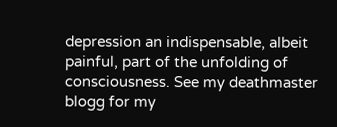depression an indispensable, albeit painful, part of the unfolding of consciousness. See my deathmaster blogg for my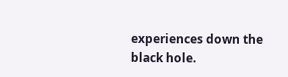experiences down the black hole.